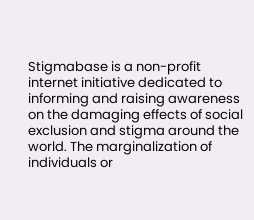Stigmabase is a non-profit internet initiative dedicated to informing and raising awareness on the damaging effects of social exclusion and stigma around the world. The marginalization of individuals or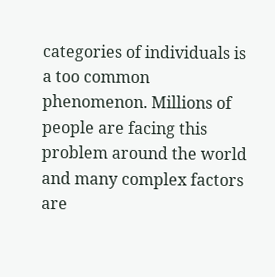categories of individuals is a too common phenomenon. Millions of people are facing this problem around the world and many complex factors are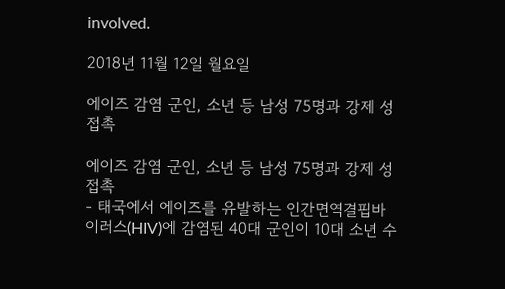involved.

2018년 11월 12일 월요일

에이즈 감염 군인, 소년 등 남성 75명과 강제 성접촉

에이즈 감염 군인, 소년 등 남성 75명과 강제 성접촉
- 태국에서 에이즈를 유발하는 인간면역결핍바이러스(HIV)에 감염된 40대 군인이 10대 소년 수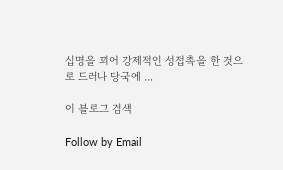십명을 꾀어 강제적인 성접촉을 한 것으로 드러나 당국에 ...

이 블로그 검색

Follow by Email